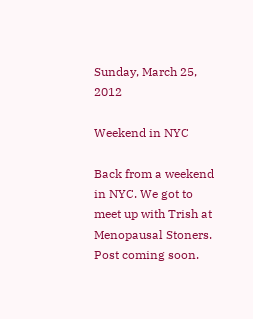Sunday, March 25, 2012

Weekend in NYC

Back from a weekend in NYC. We got to meet up with Trish at Menopausal Stoners. Post coming soon.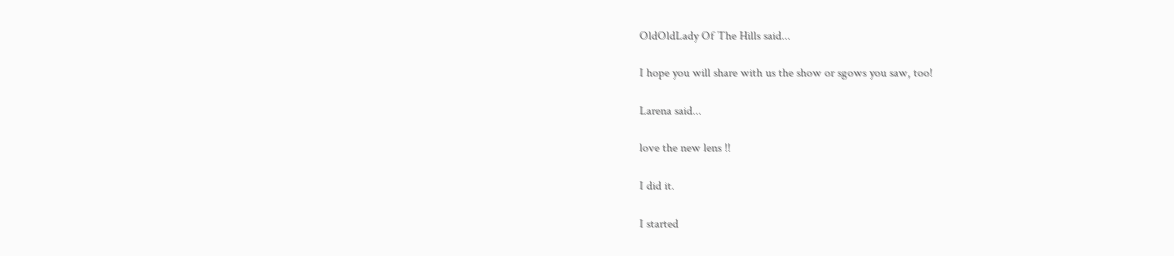OldOldLady Of The Hills said...

I hope you will share with us the show or sgows you saw, too!

Larena said...

love the new lens !!

I did it.

I started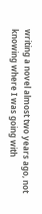writing a novel almost two years ago, not knowing where I was going with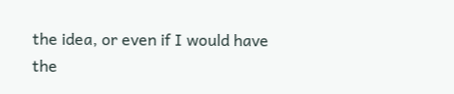the idea, or even if I would have the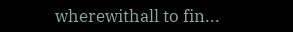wherewithall to fin...